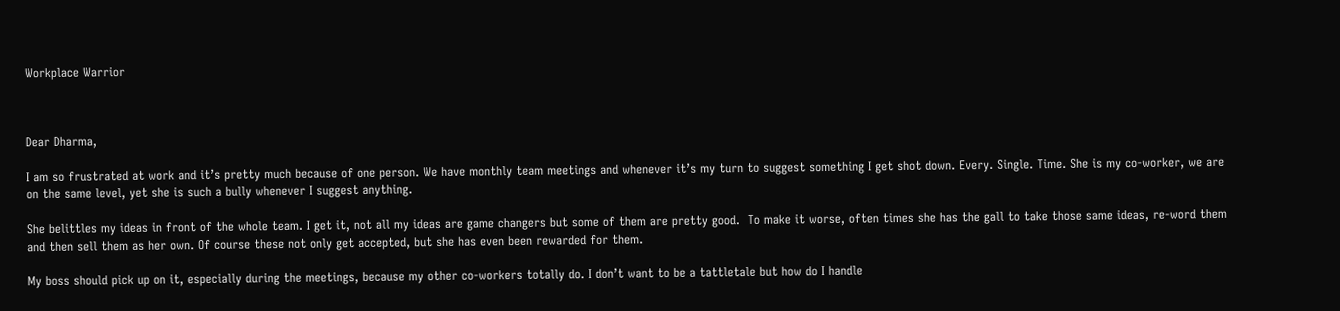Workplace Warrior



Dear Dharma,

I am so frustrated at work and it’s pretty much because of one person. We have monthly team meetings and whenever it’s my turn to suggest something I get shot down. Every. Single. Time. She is my co-worker, we are on the same level, yet she is such a bully whenever I suggest anything.

She belittles my ideas in front of the whole team. I get it, not all my ideas are game changers but some of them are pretty good.  To make it worse, often times she has the gall to take those same ideas, re-word them and then sell them as her own. Of course these not only get accepted, but she has even been rewarded for them.

My boss should pick up on it, especially during the meetings, because my other co-workers totally do. I don’t want to be a tattletale but how do I handle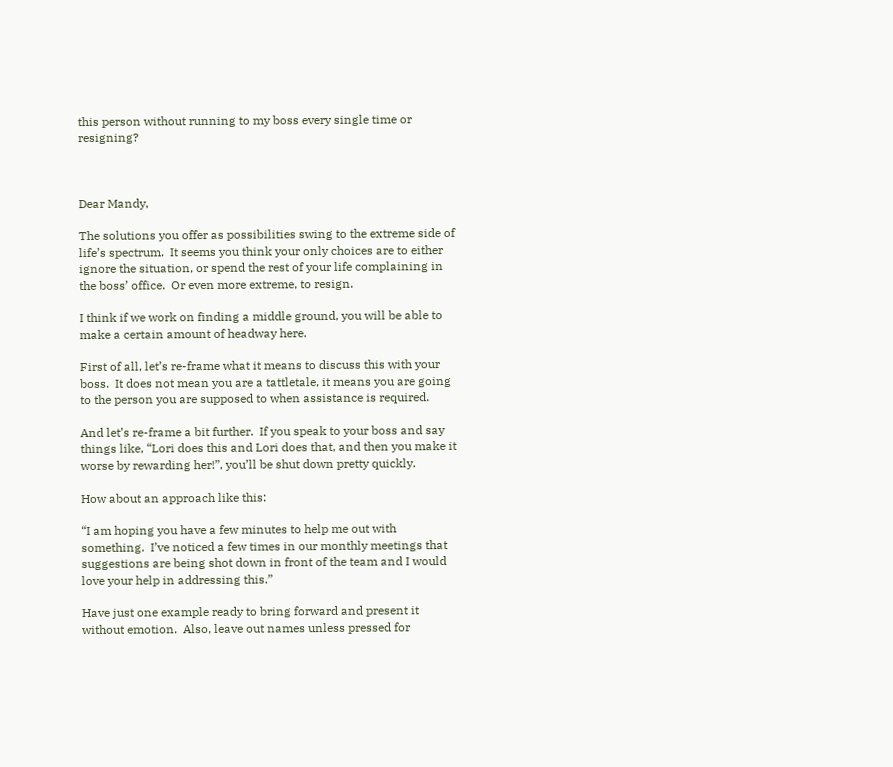this person without running to my boss every single time or resigning?



Dear Mandy,

The solutions you offer as possibilities swing to the extreme side of life’s spectrum.  It seems you think your only choices are to either ignore the situation, or spend the rest of your life complaining in the boss’ office.  Or even more extreme, to resign.

I think if we work on finding a middle ground, you will be able to make a certain amount of headway here.

First of all, let’s re-frame what it means to discuss this with your boss.  It does not mean you are a tattletale, it means you are going to the person you are supposed to when assistance is required.

And let’s re-frame a bit further.  If you speak to your boss and say things like, “Lori does this and Lori does that, and then you make it worse by rewarding her!”, you’ll be shut down pretty quickly.

How about an approach like this:

“I am hoping you have a few minutes to help me out with something.  I’ve noticed a few times in our monthly meetings that suggestions are being shot down in front of the team and I would love your help in addressing this.”

Have just one example ready to bring forward and present it without emotion.  Also, leave out names unless pressed for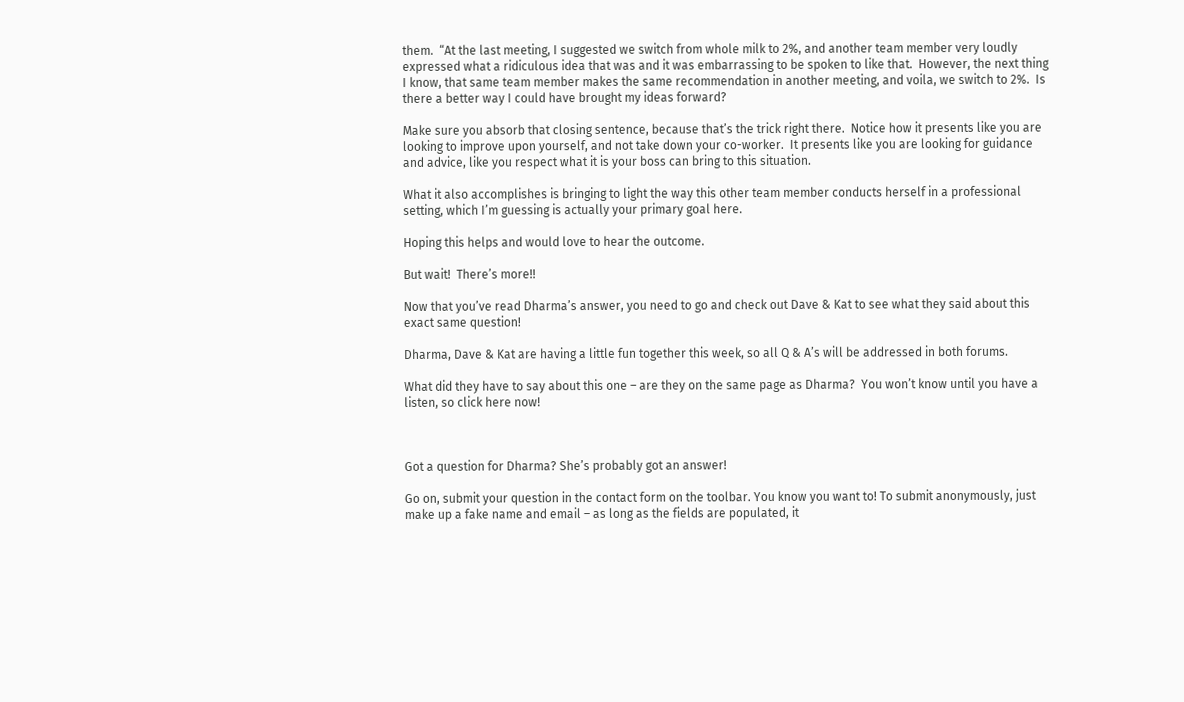them.  “At the last meeting, I suggested we switch from whole milk to 2%, and another team member very loudly expressed what a ridiculous idea that was and it was embarrassing to be spoken to like that.  However, the next thing I know, that same team member makes the same recommendation in another meeting, and voila, we switch to 2%.  Is there a better way I could have brought my ideas forward?

Make sure you absorb that closing sentence, because that’s the trick right there.  Notice how it presents like you are looking to improve upon yourself, and not take down your co-worker.  It presents like you are looking for guidance and advice, like you respect what it is your boss can bring to this situation.

What it also accomplishes is bringing to light the way this other team member conducts herself in a professional setting, which I’m guessing is actually your primary goal here.

Hoping this helps and would love to hear the outcome.

But wait!  There’s more!!

Now that you’ve read Dharma’s answer, you need to go and check out Dave & Kat to see what they said about this exact same question!

Dharma, Dave & Kat are having a little fun together this week, so all Q & A’s will be addressed in both forums.

What did they have to say about this one – are they on the same page as Dharma?  You won’t know until you have a listen, so click here now!



Got a question for Dharma? She’s probably got an answer!

Go on, submit your question in the contact form on the toolbar. You know you want to! To submit anonymously, just make up a fake name and email – as long as the fields are populated, it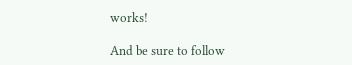works!

And be sure to follow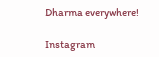Dharma everywhere!

Instagram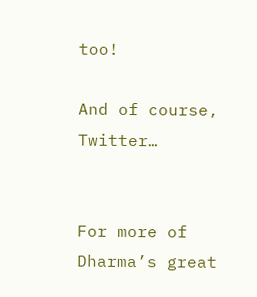too!

And of course, Twitter…


For more of Dharma’s great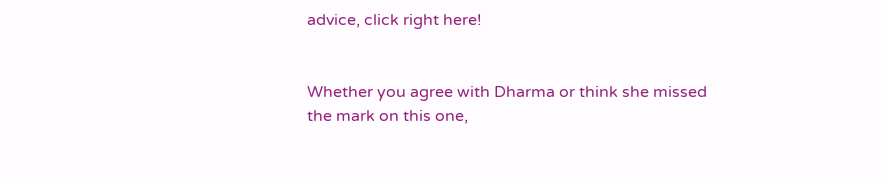advice, click right here!


Whether you agree with Dharma or think she missed the mark on this one,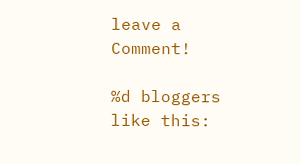leave a Comment!

%d bloggers like this: